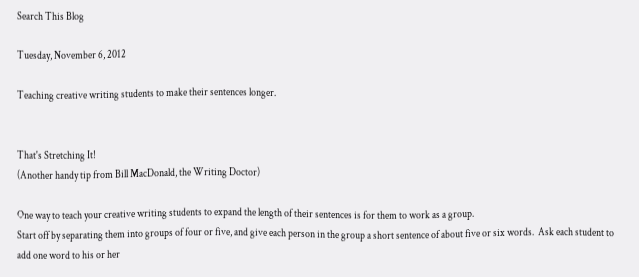Search This Blog

Tuesday, November 6, 2012

Teaching creative writing students to make their sentences longer.


That's Stretching It!
(Another handy tip from Bill MacDonald, the Writing Doctor)

One way to teach your creative writing students to expand the length of their sentences is for them to work as a group.
Start off by separating them into groups of four or five, and give each person in the group a short sentence of about five or six words.  Ask each student to add one word to his or her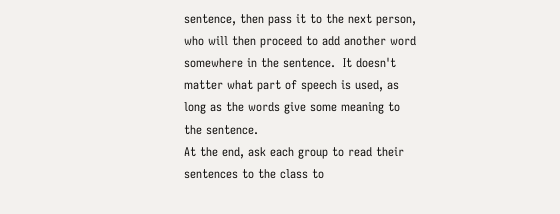sentence, then pass it to the next person, who will then proceed to add another word somewhere in the sentence.  It doesn't matter what part of speech is used, as long as the words give some meaning to the sentence.
At the end, ask each group to read their sentences to the class to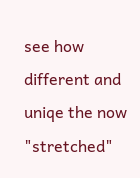see how different and uniqe the now "stretched"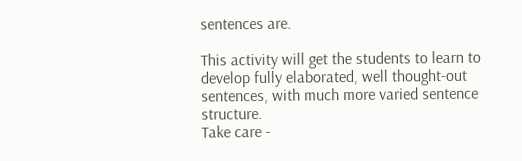sentences are.

This activity will get the students to learn to develop fully elaborated, well thought-out sentences, with much more varied sentence structure.
Take care -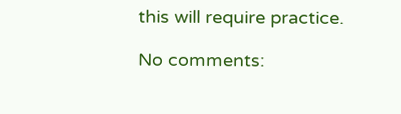this will require practice.

No comments: